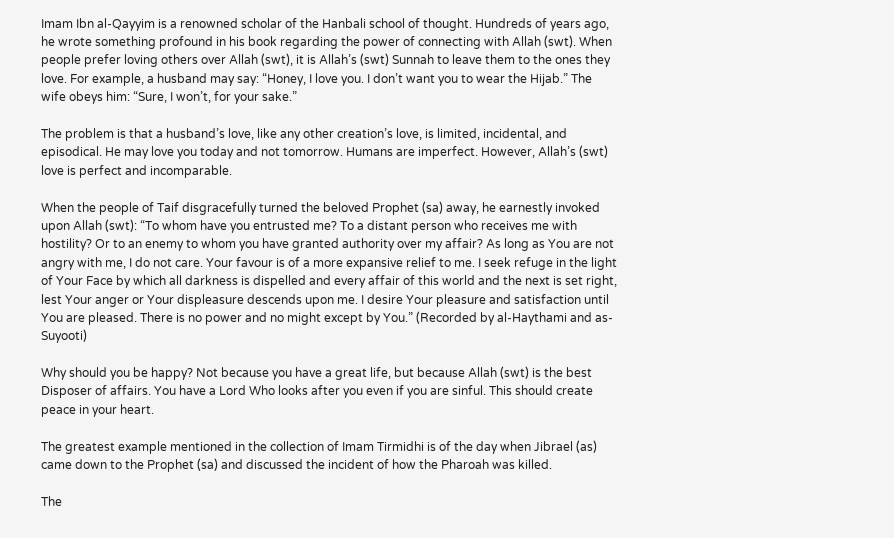Imam Ibn al-Qayyim is a renowned scholar of the Hanbali school of thought. Hundreds of years ago, he wrote something profound in his book regarding the power of connecting with Allah (swt). When people prefer loving others over Allah (swt), it is Allah’s (swt) Sunnah to leave them to the ones they love. For example, a husband may say: “Honey, I love you. I don’t want you to wear the Hijab.” The wife obeys him: “Sure, I won’t, for your sake.”

The problem is that a husband’s love, like any other creation’s love, is limited, incidental, and episodical. He may love you today and not tomorrow. Humans are imperfect. However, Allah’s (swt) love is perfect and incomparable.

When the people of Taif disgracefully turned the beloved Prophet (sa) away, he earnestly invoked upon Allah (swt): “To whom have you entrusted me? To a distant person who receives me with hostility? Or to an enemy to whom you have granted authority over my affair? As long as You are not angry with me, I do not care. Your favour is of a more expansive relief to me. I seek refuge in the light of Your Face by which all darkness is dispelled and every affair of this world and the next is set right, lest Your anger or Your displeasure descends upon me. I desire Your pleasure and satisfaction until You are pleased. There is no power and no might except by You.” (Recorded by al-Haythami and as-Suyooti)

Why should you be happy? Not because you have a great life, but because Allah (swt) is the best Disposer of affairs. You have a Lord Who looks after you even if you are sinful. This should create peace in your heart.

The greatest example mentioned in the collection of Imam Tirmidhi is of the day when Jibrael (as) came down to the Prophet (sa) and discussed the incident of how the Pharoah was killed.

The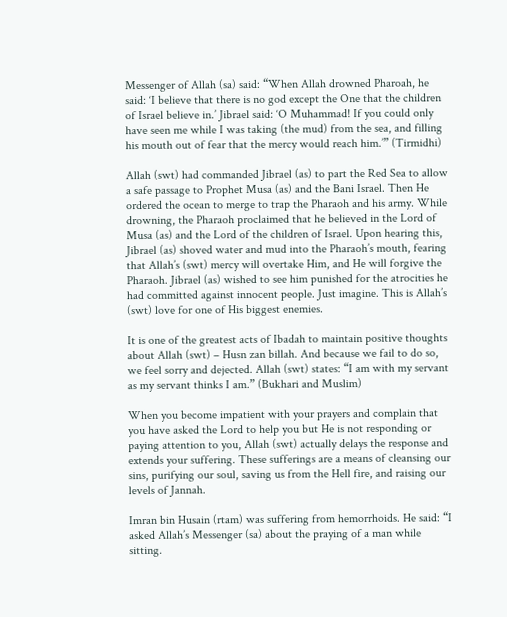Messenger of Allah (sa) said: “When Allah drowned Pharoah, he said: ‘I believe that there is no god except the One that the children of Israel believe in.’ Jibrael said: ‘O Muhammad! If you could only have seen me while I was taking (the mud) from the sea, and filling his mouth out of fear that the mercy would reach him.’” (Tirmidhi)

Allah (swt) had commanded Jibrael (as) to part the Red Sea to allow a safe passage to Prophet Musa (as) and the Bani Israel. Then He ordered the ocean to merge to trap the Pharaoh and his army. While drowning, the Pharaoh proclaimed that he believed in the Lord of Musa (as) and the Lord of the children of Israel. Upon hearing this, Jibrael (as) shoved water and mud into the Pharaoh’s mouth, fearing that Allah’s (swt) mercy will overtake Him, and He will forgive the Pharaoh. Jibrael (as) wished to see him punished for the atrocities he had committed against innocent people. Just imagine. This is Allah’s (swt) love for one of His biggest enemies.

It is one of the greatest acts of Ibadah to maintain positive thoughts about Allah (swt) – Husn zan billah. And because we fail to do so, we feel sorry and dejected. Allah (swt) states: “I am with my servant as my servant thinks I am.” (Bukhari and Muslim)

When you become impatient with your prayers and complain that you have asked the Lord to help you but He is not responding or paying attention to you, Allah (swt) actually delays the response and extends your suffering. These sufferings are a means of cleansing our sins, purifying our soul, saving us from the Hell fire, and raising our levels of Jannah.

Imran bin Husain (rtam) was suffering from hemorrhoids. He said: “I asked Allah’s Messenger (sa) about the praying of a man while sitting.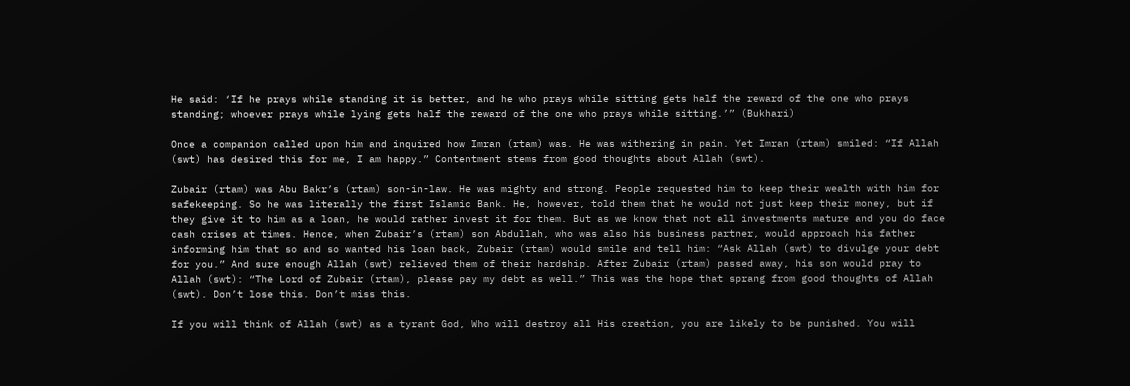He said: ‘If he prays while standing it is better, and he who prays while sitting gets half the reward of the one who prays standing; whoever prays while lying gets half the reward of the one who prays while sitting.’” (Bukhari)

Once a companion called upon him and inquired how Imran (rtam) was. He was withering in pain. Yet Imran (rtam) smiled: “If Allah (swt) has desired this for me, I am happy.” Contentment stems from good thoughts about Allah (swt).

Zubair (rtam) was Abu Bakr’s (rtam) son-in-law. He was mighty and strong. People requested him to keep their wealth with him for safekeeping. So he was literally the first Islamic Bank. He, however, told them that he would not just keep their money, but if they give it to him as a loan, he would rather invest it for them. But as we know that not all investments mature and you do face cash crises at times. Hence, when Zubair’s (rtam) son Abdullah, who was also his business partner, would approach his father informing him that so and so wanted his loan back, Zubair (rtam) would smile and tell him: “Ask Allah (swt) to divulge your debt for you.” And sure enough Allah (swt) relieved them of their hardship. After Zubair (rtam) passed away, his son would pray to Allah (swt): “The Lord of Zubair (rtam), please pay my debt as well.” This was the hope that sprang from good thoughts of Allah (swt). Don’t lose this. Don’t miss this.

If you will think of Allah (swt) as a tyrant God, Who will destroy all His creation, you are likely to be punished. You will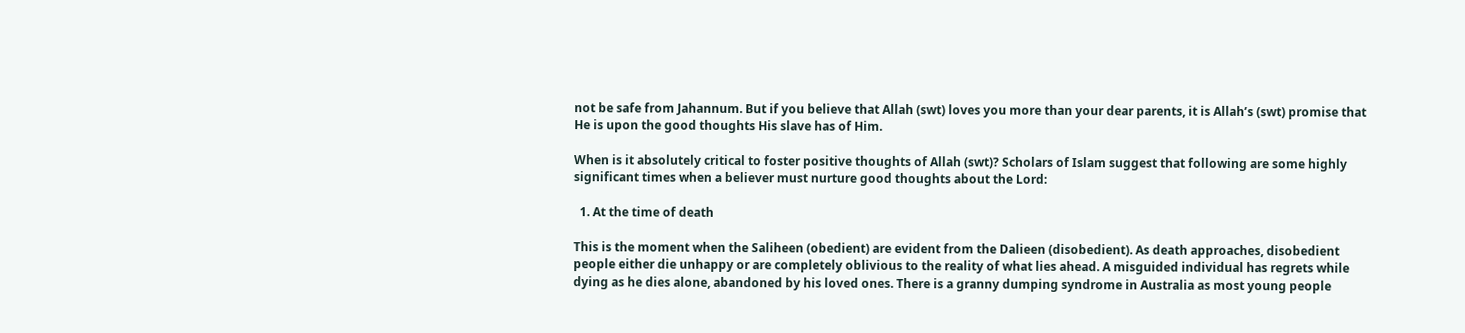not be safe from Jahannum. But if you believe that Allah (swt) loves you more than your dear parents, it is Allah’s (swt) promise that He is upon the good thoughts His slave has of Him.

When is it absolutely critical to foster positive thoughts of Allah (swt)? Scholars of Islam suggest that following are some highly significant times when a believer must nurture good thoughts about the Lord:

  1. At the time of death

This is the moment when the Saliheen (obedient) are evident from the Dalieen (disobedient). As death approaches, disobedient people either die unhappy or are completely oblivious to the reality of what lies ahead. A misguided individual has regrets while dying as he dies alone, abandoned by his loved ones. There is a granny dumping syndrome in Australia as most young people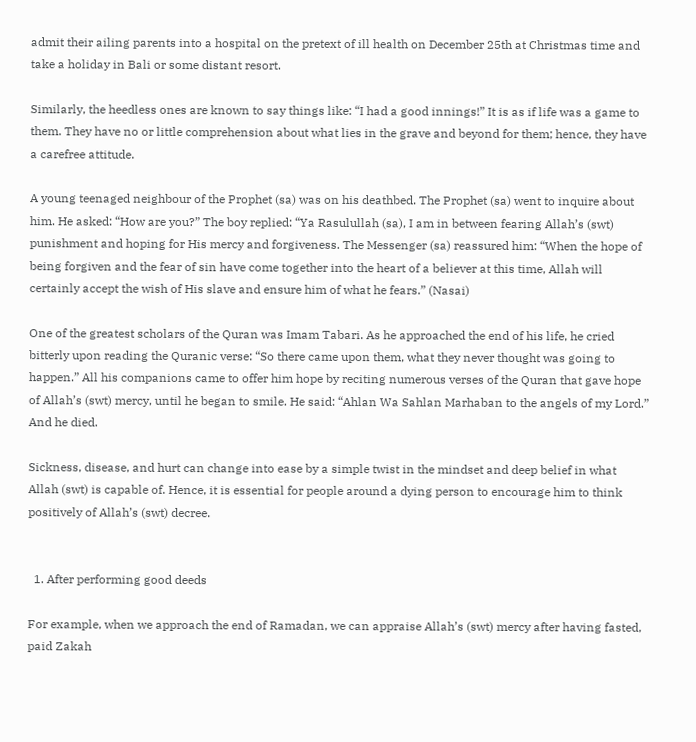admit their ailing parents into a hospital on the pretext of ill health on December 25th at Christmas time and take a holiday in Bali or some distant resort.

Similarly, the heedless ones are known to say things like: “I had a good innings!” It is as if life was a game to them. They have no or little comprehension about what lies in the grave and beyond for them; hence, they have a carefree attitude.

A young teenaged neighbour of the Prophet (sa) was on his deathbed. The Prophet (sa) went to inquire about him. He asked: “How are you?” The boy replied: “Ya Rasulullah (sa), I am in between fearing Allah’s (swt) punishment and hoping for His mercy and forgiveness. The Messenger (sa) reassured him: “When the hope of being forgiven and the fear of sin have come together into the heart of a believer at this time, Allah will certainly accept the wish of His slave and ensure him of what he fears.” (Nasai)

One of the greatest scholars of the Quran was Imam Tabari. As he approached the end of his life, he cried bitterly upon reading the Quranic verse: “So there came upon them, what they never thought was going to happen.” All his companions came to offer him hope by reciting numerous verses of the Quran that gave hope of Allah’s (swt) mercy, until he began to smile. He said: “Ahlan Wa Sahlan Marhaban to the angels of my Lord.” And he died.

Sickness, disease, and hurt can change into ease by a simple twist in the mindset and deep belief in what Allah (swt) is capable of. Hence, it is essential for people around a dying person to encourage him to think positively of Allah’s (swt) decree.


  1. After performing good deeds

For example, when we approach the end of Ramadan, we can appraise Allah’s (swt) mercy after having fasted, paid Zakah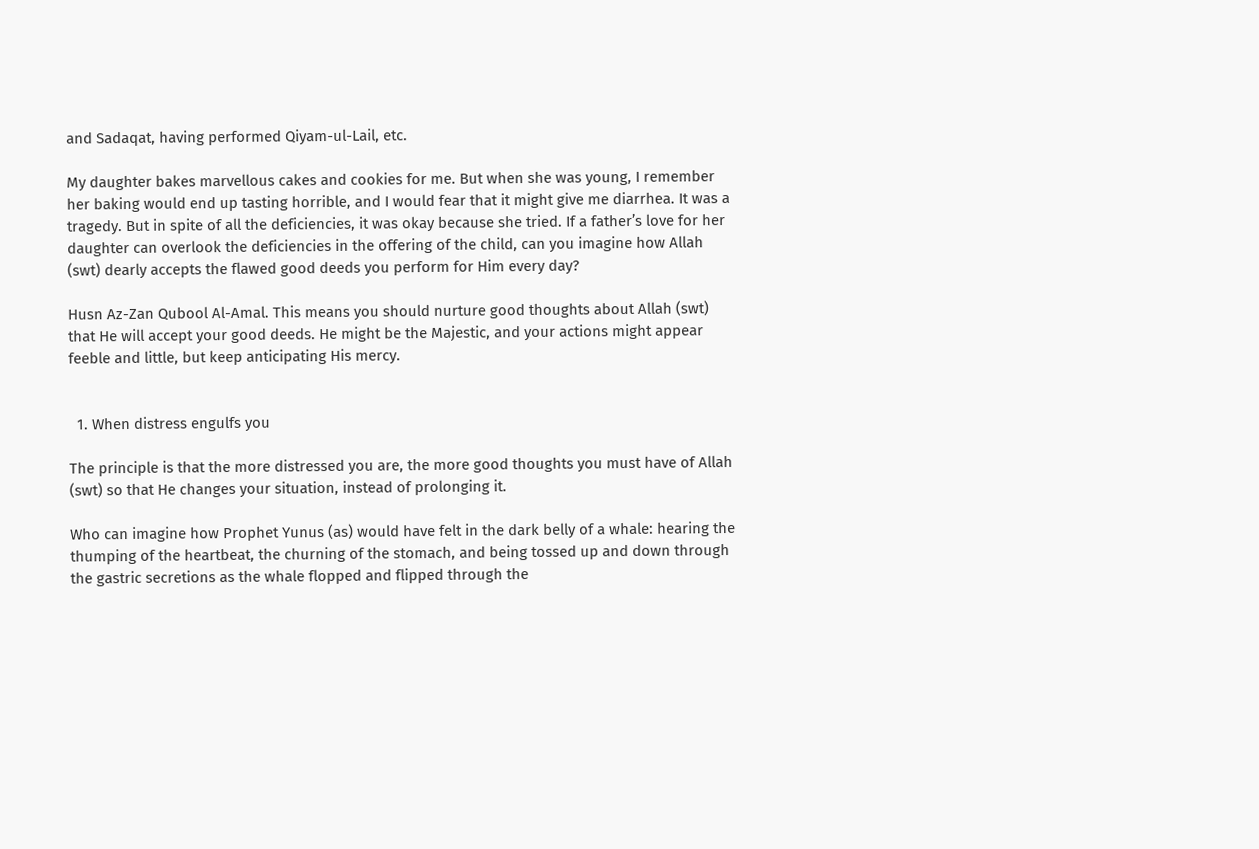and Sadaqat, having performed Qiyam-ul-Lail, etc.

My daughter bakes marvellous cakes and cookies for me. But when she was young, I remember her baking would end up tasting horrible, and I would fear that it might give me diarrhea. It was a tragedy. But in spite of all the deficiencies, it was okay because she tried. If a father’s love for her daughter can overlook the deficiencies in the offering of the child, can you imagine how Allah (swt) dearly accepts the flawed good deeds you perform for Him every day?

Husn Az-Zan Qubool Al-Amal. This means you should nurture good thoughts about Allah (swt) that He will accept your good deeds. He might be the Majestic, and your actions might appear feeble and little, but keep anticipating His mercy.


  1. When distress engulfs you

The principle is that the more distressed you are, the more good thoughts you must have of Allah (swt) so that He changes your situation, instead of prolonging it.

Who can imagine how Prophet Yunus (as) would have felt in the dark belly of a whale: hearing the thumping of the heartbeat, the churning of the stomach, and being tossed up and down through the gastric secretions as the whale flopped and flipped through the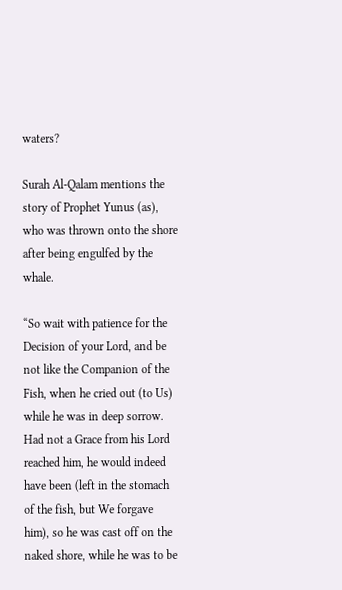waters?

Surah Al-Qalam mentions the story of Prophet Yunus (as), who was thrown onto the shore after being engulfed by the whale.

“So wait with patience for the Decision of your Lord, and be not like the Companion of the Fish, when he cried out (to Us) while he was in deep sorrow. Had not a Grace from his Lord reached him, he would indeed have been (left in the stomach of the fish, but We forgave him), so he was cast off on the naked shore, while he was to be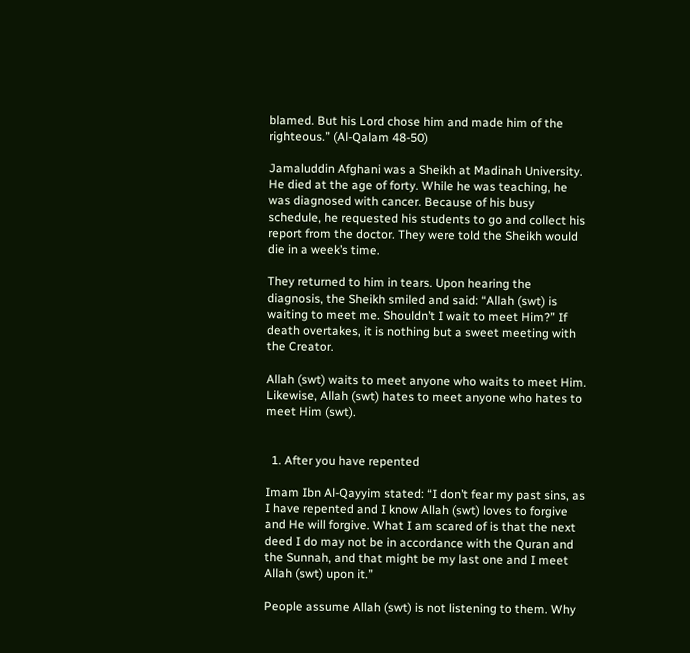blamed. But his Lord chose him and made him of the righteous.” (Al-Qalam 48-50)

Jamaluddin Afghani was a Sheikh at Madinah University. He died at the age of forty. While he was teaching, he was diagnosed with cancer. Because of his busy schedule, he requested his students to go and collect his report from the doctor. They were told the Sheikh would die in a week’s time.

They returned to him in tears. Upon hearing the diagnosis, the Sheikh smiled and said: “Allah (swt) is waiting to meet me. Shouldn’t I wait to meet Him?” If death overtakes, it is nothing but a sweet meeting with the Creator.

Allah (swt) waits to meet anyone who waits to meet Him. Likewise, Allah (swt) hates to meet anyone who hates to meet Him (swt).


  1. After you have repented

Imam Ibn Al-Qayyim stated: “I don’t fear my past sins, as I have repented and I know Allah (swt) loves to forgive and He will forgive. What I am scared of is that the next deed I do may not be in accordance with the Quran and the Sunnah, and that might be my last one and I meet Allah (swt) upon it.”

People assume Allah (swt) is not listening to them. Why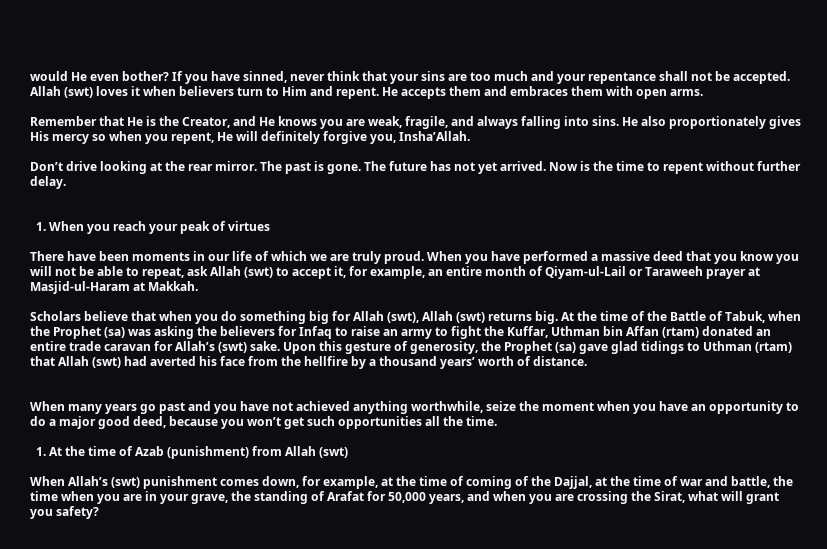would He even bother? If you have sinned, never think that your sins are too much and your repentance shall not be accepted. Allah (swt) loves it when believers turn to Him and repent. He accepts them and embraces them with open arms.

Remember that He is the Creator, and He knows you are weak, fragile, and always falling into sins. He also proportionately gives His mercy so when you repent, He will definitely forgive you, Insha’Allah.

Don’t drive looking at the rear mirror. The past is gone. The future has not yet arrived. Now is the time to repent without further delay.


  1. When you reach your peak of virtues

There have been moments in our life of which we are truly proud. When you have performed a massive deed that you know you will not be able to repeat, ask Allah (swt) to accept it, for example, an entire month of Qiyam-ul-Lail or Taraweeh prayer at Masjid-ul-Haram at Makkah.

Scholars believe that when you do something big for Allah (swt), Allah (swt) returns big. At the time of the Battle of Tabuk, when the Prophet (sa) was asking the believers for Infaq to raise an army to fight the Kuffar, Uthman bin Affan (rtam) donated an entire trade caravan for Allah’s (swt) sake. Upon this gesture of generosity, the Prophet (sa) gave glad tidings to Uthman (rtam) that Allah (swt) had averted his face from the hellfire by a thousand years’ worth of distance.


When many years go past and you have not achieved anything worthwhile, seize the moment when you have an opportunity to do a major good deed, because you won’t get such opportunities all the time.

  1. At the time of Azab (punishment) from Allah (swt)

When Allah’s (swt) punishment comes down, for example, at the time of coming of the Dajjal, at the time of war and battle, the time when you are in your grave, the standing of Arafat for 50,000 years, and when you are crossing the Sirat, what will grant you safety?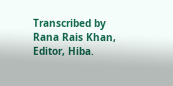Transcribed by Rana Rais Khan, Editor, Hiba.